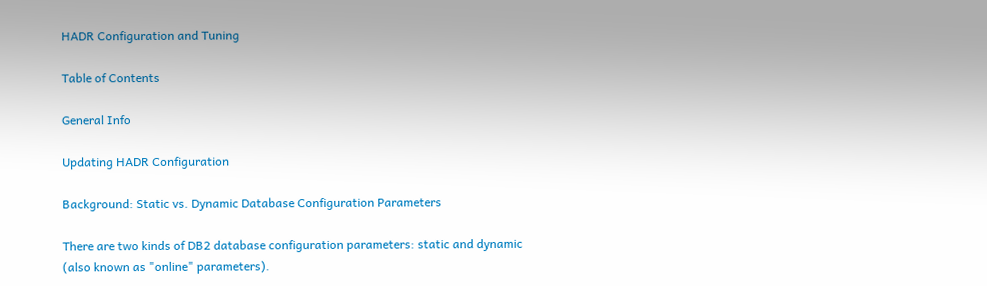HADR Configuration and Tuning

Table of Contents

General Info

Updating HADR Configuration

Background: Static vs. Dynamic Database Configuration Parameters

There are two kinds of DB2 database configuration parameters: static and dynamic (also known as "online" parameters).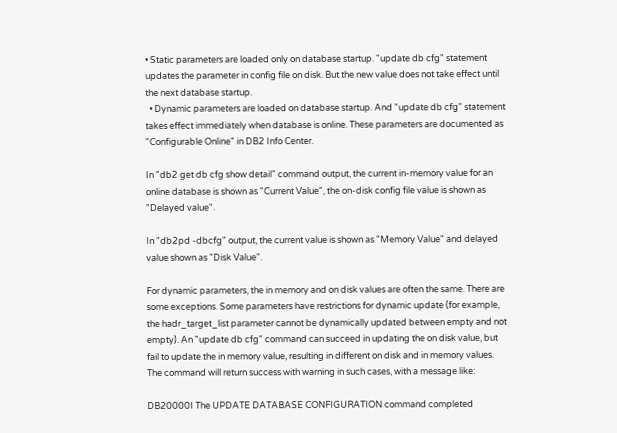• Static parameters are loaded only on database startup. "update db cfg" statement updates the parameter in config file on disk. But the new value does not take effect until the next database startup.
  • Dynamic parameters are loaded on database startup. And "update db cfg" statement takes effect immediately when database is online. These parameters are documented as "Configurable Online" in DB2 Info Center.

In "db2 get db cfg show detail" command output, the current in-memory value for an online database is shown as "Current Value", the on-disk config file value is shown as "Delayed value".

In "db2pd -dbcfg" output, the current value is shown as "Memory Value" and delayed value shown as "Disk Value".

For dynamic parameters, the in memory and on disk values are often the same. There are some exceptions. Some parameters have restrictions for dynamic update (for example, the hadr_target_list parameter cannot be dynamically updated between empty and not empty). An "update db cfg" command can succeed in updating the on disk value, but fail to update the in memory value, resulting in different on disk and in memory values. The command will return success with warning in such cases, with a message like:

DB20000I The UPDATE DATABASE CONFIGURATION command completed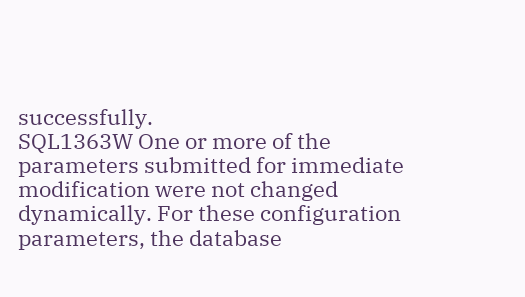successfully.
SQL1363W One or more of the parameters submitted for immediate modification were not changed dynamically. For these configuration parameters, the database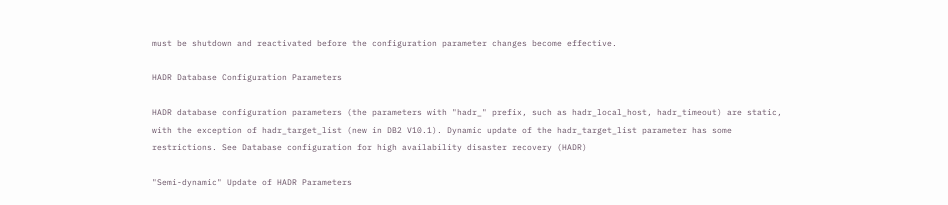must be shutdown and reactivated before the configuration parameter changes become effective.

HADR Database Configuration Parameters

HADR database configuration parameters (the parameters with "hadr_" prefix, such as hadr_local_host, hadr_timeout) are static, with the exception of hadr_target_list (new in DB2 V10.1). Dynamic update of the hadr_target_list parameter has some restrictions. See Database configuration for high availability disaster recovery (HADR)

"Semi-dynamic" Update of HADR Parameters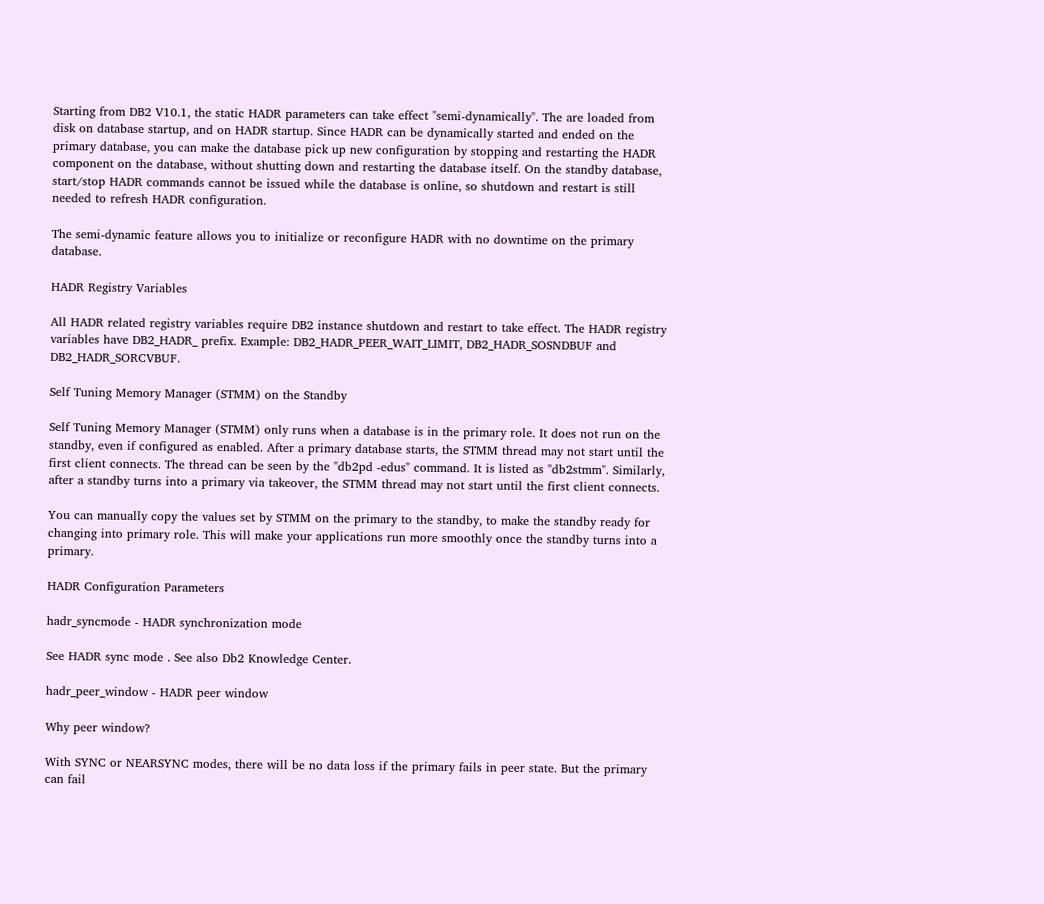Starting from DB2 V10.1, the static HADR parameters can take effect "semi-dynamically". The are loaded from disk on database startup, and on HADR startup. Since HADR can be dynamically started and ended on the primary database, you can make the database pick up new configuration by stopping and restarting the HADR component on the database, without shutting down and restarting the database itself. On the standby database, start/stop HADR commands cannot be issued while the database is online, so shutdown and restart is still needed to refresh HADR configuration.

The semi-dynamic feature allows you to initialize or reconfigure HADR with no downtime on the primary database.

HADR Registry Variables

All HADR related registry variables require DB2 instance shutdown and restart to take effect. The HADR registry variables have DB2_HADR_ prefix. Example: DB2_HADR_PEER_WAIT_LIMIT, DB2_HADR_SOSNDBUF and DB2_HADR_SORCVBUF.

Self Tuning Memory Manager (STMM) on the Standby

Self Tuning Memory Manager (STMM) only runs when a database is in the primary role. It does not run on the standby, even if configured as enabled. After a primary database starts, the STMM thread may not start until the first client connects. The thread can be seen by the "db2pd -edus" command. It is listed as "db2stmm". Similarly, after a standby turns into a primary via takeover, the STMM thread may not start until the first client connects.

You can manually copy the values set by STMM on the primary to the standby, to make the standby ready for changing into primary role. This will make your applications run more smoothly once the standby turns into a primary.

HADR Configuration Parameters

hadr_syncmode - HADR synchronization mode

See HADR sync mode . See also Db2 Knowledge Center.

hadr_peer_window - HADR peer window

Why peer window?

With SYNC or NEARSYNC modes, there will be no data loss if the primary fails in peer state. But the primary can fail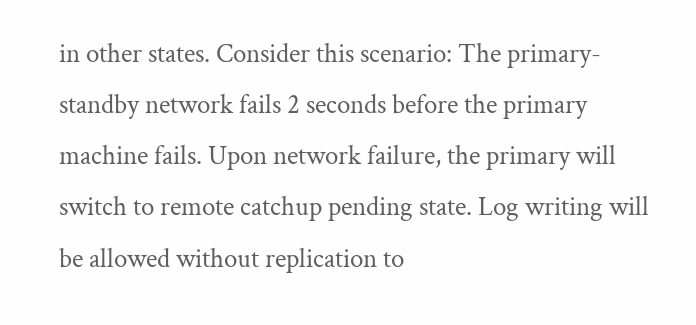in other states. Consider this scenario: The primary-standby network fails 2 seconds before the primary machine fails. Upon network failure, the primary will switch to remote catchup pending state. Log writing will be allowed without replication to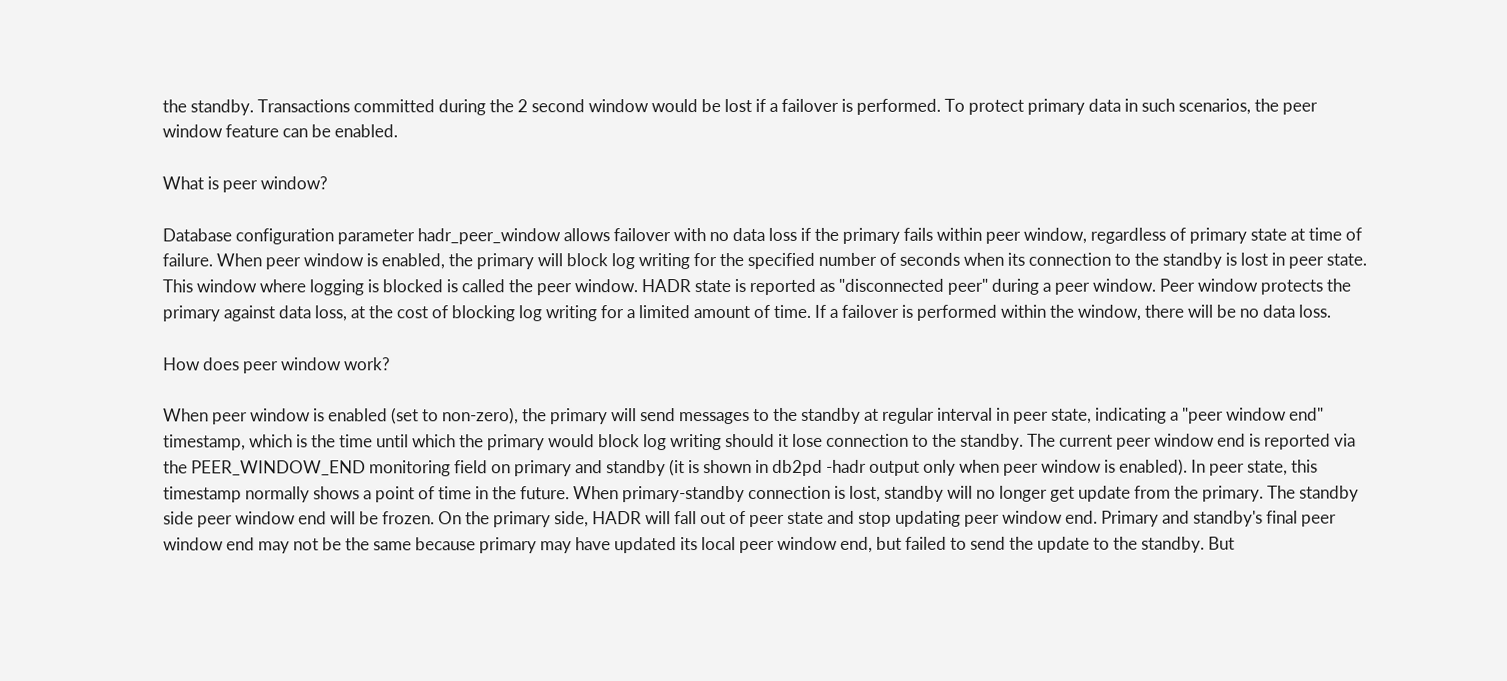the standby. Transactions committed during the 2 second window would be lost if a failover is performed. To protect primary data in such scenarios, the peer window feature can be enabled.

What is peer window?

Database configuration parameter hadr_peer_window allows failover with no data loss if the primary fails within peer window, regardless of primary state at time of failure. When peer window is enabled, the primary will block log writing for the specified number of seconds when its connection to the standby is lost in peer state. This window where logging is blocked is called the peer window. HADR state is reported as "disconnected peer" during a peer window. Peer window protects the primary against data loss, at the cost of blocking log writing for a limited amount of time. If a failover is performed within the window, there will be no data loss.

How does peer window work?

When peer window is enabled (set to non-zero), the primary will send messages to the standby at regular interval in peer state, indicating a "peer window end" timestamp, which is the time until which the primary would block log writing should it lose connection to the standby. The current peer window end is reported via the PEER_WINDOW_END monitoring field on primary and standby (it is shown in db2pd -hadr output only when peer window is enabled). In peer state, this timestamp normally shows a point of time in the future. When primary-standby connection is lost, standby will no longer get update from the primary. The standby side peer window end will be frozen. On the primary side, HADR will fall out of peer state and stop updating peer window end. Primary and standby's final peer window end may not be the same because primary may have updated its local peer window end, but failed to send the update to the standby. But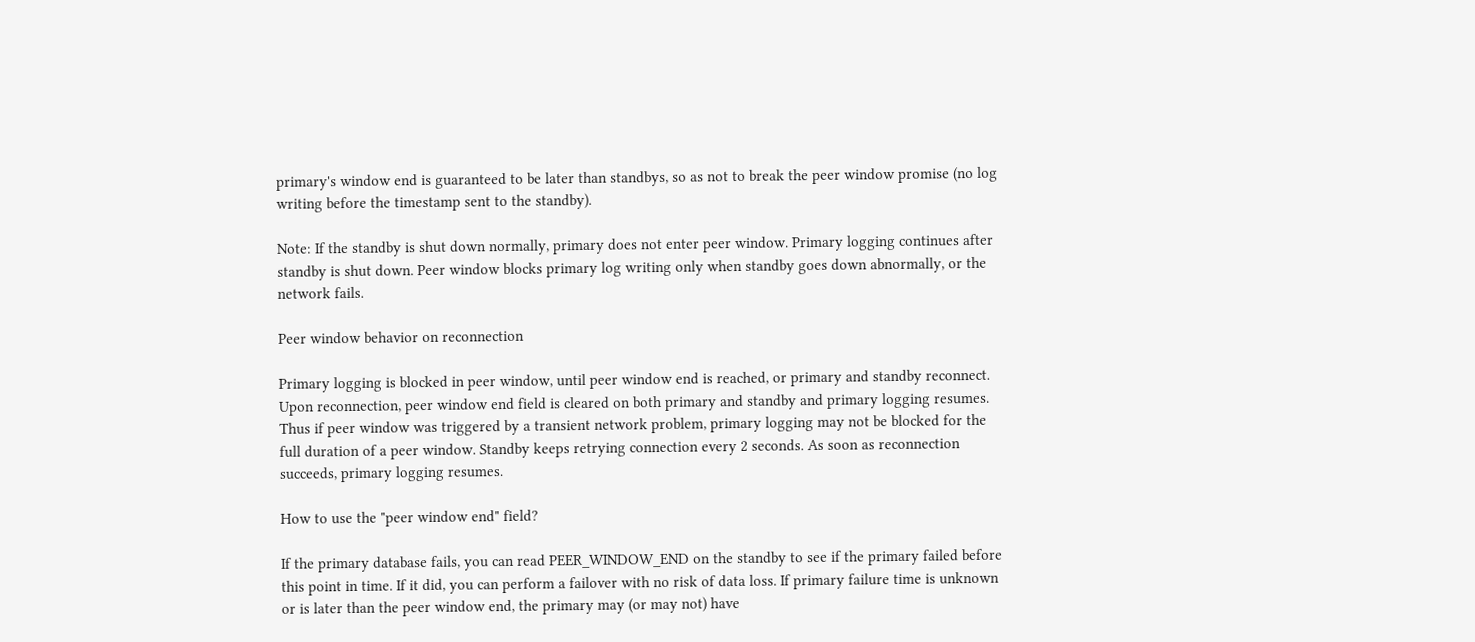primary's window end is guaranteed to be later than standbys, so as not to break the peer window promise (no log writing before the timestamp sent to the standby).

Note: If the standby is shut down normally, primary does not enter peer window. Primary logging continues after standby is shut down. Peer window blocks primary log writing only when standby goes down abnormally, or the network fails.

Peer window behavior on reconnection

Primary logging is blocked in peer window, until peer window end is reached, or primary and standby reconnect. Upon reconnection, peer window end field is cleared on both primary and standby and primary logging resumes. Thus if peer window was triggered by a transient network problem, primary logging may not be blocked for the full duration of a peer window. Standby keeps retrying connection every 2 seconds. As soon as reconnection succeeds, primary logging resumes.

How to use the "peer window end" field?

If the primary database fails, you can read PEER_WINDOW_END on the standby to see if the primary failed before this point in time. If it did, you can perform a failover with no risk of data loss. If primary failure time is unknown or is later than the peer window end, the primary may (or may not) have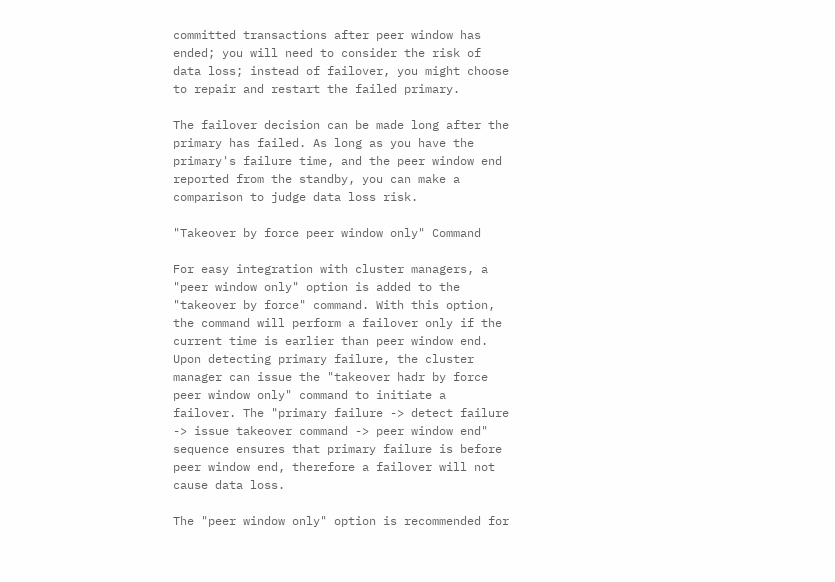committed transactions after peer window has ended; you will need to consider the risk of data loss; instead of failover, you might choose to repair and restart the failed primary.

The failover decision can be made long after the primary has failed. As long as you have the primary's failure time, and the peer window end reported from the standby, you can make a comparison to judge data loss risk.

"Takeover by force peer window only" Command

For easy integration with cluster managers, a "peer window only" option is added to the "takeover by force" command. With this option, the command will perform a failover only if the current time is earlier than peer window end. Upon detecting primary failure, the cluster manager can issue the "takeover hadr by force peer window only" command to initiate a failover. The "primary failure -> detect failure -> issue takeover command -> peer window end" sequence ensures that primary failure is before peer window end, therefore a failover will not cause data loss.

The "peer window only" option is recommended for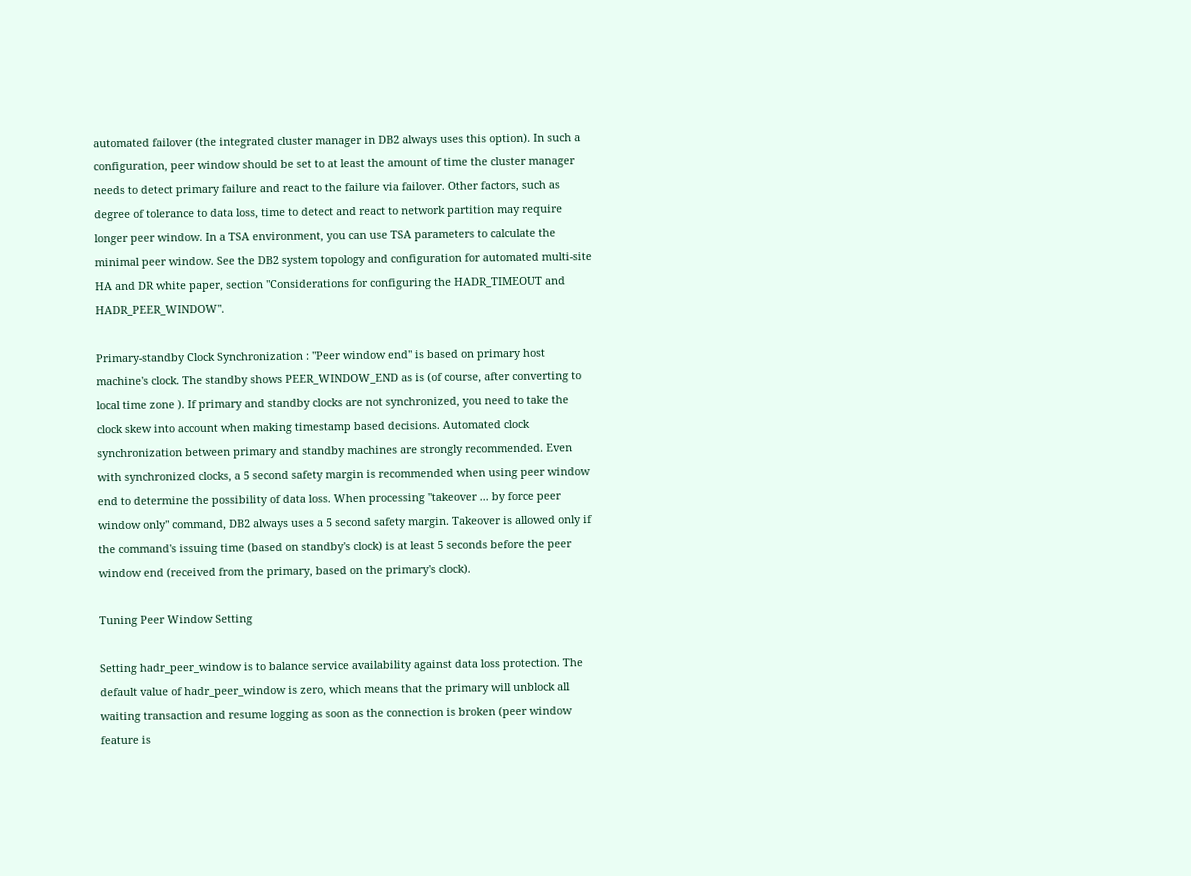automated failover (the integrated cluster manager in DB2 always uses this option). In such a configuration, peer window should be set to at least the amount of time the cluster manager needs to detect primary failure and react to the failure via failover. Other factors, such as degree of tolerance to data loss, time to detect and react to network partition may require longer peer window. In a TSA environment, you can use TSA parameters to calculate the minimal peer window. See the DB2 system topology and configuration for automated multi-site HA and DR white paper, section "Considerations for configuring the HADR_TIMEOUT and HADR_PEER_WINDOW".

Primary-standby Clock Synchronization : "Peer window end" is based on primary host machine's clock. The standby shows PEER_WINDOW_END as is (of course, after converting to local time zone ). If primary and standby clocks are not synchronized, you need to take the clock skew into account when making timestamp based decisions. Automated clock synchronization between primary and standby machines are strongly recommended. Even with synchronized clocks, a 5 second safety margin is recommended when using peer window end to determine the possibility of data loss. When processing "takeover ... by force peer window only" command, DB2 always uses a 5 second safety margin. Takeover is allowed only if the command's issuing time (based on standby's clock) is at least 5 seconds before the peer window end (received from the primary, based on the primary's clock).

Tuning Peer Window Setting

Setting hadr_peer_window is to balance service availability against data loss protection. The default value of hadr_peer_window is zero, which means that the primary will unblock all waiting transaction and resume logging as soon as the connection is broken (peer window feature is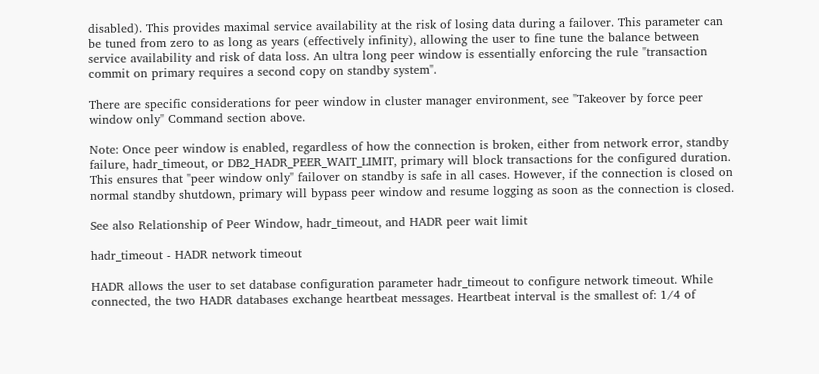disabled). This provides maximal service availability at the risk of losing data during a failover. This parameter can be tuned from zero to as long as years (effectively infinity), allowing the user to fine tune the balance between service availability and risk of data loss. An ultra long peer window is essentially enforcing the rule "transaction commit on primary requires a second copy on standby system".

There are specific considerations for peer window in cluster manager environment, see "Takeover by force peer window only" Command section above.

Note: Once peer window is enabled, regardless of how the connection is broken, either from network error, standby failure, hadr_timeout, or DB2_HADR_PEER_WAIT_LIMIT, primary will block transactions for the configured duration. This ensures that "peer window only" failover on standby is safe in all cases. However, if the connection is closed on normal standby shutdown, primary will bypass peer window and resume logging as soon as the connection is closed.

See also Relationship of Peer Window, hadr_timeout, and HADR peer wait limit

hadr_timeout - HADR network timeout

HADR allows the user to set database configuration parameter hadr_timeout to configure network timeout. While connected, the two HADR databases exchange heartbeat messages. Heartbeat interval is the smallest of: 1/4 of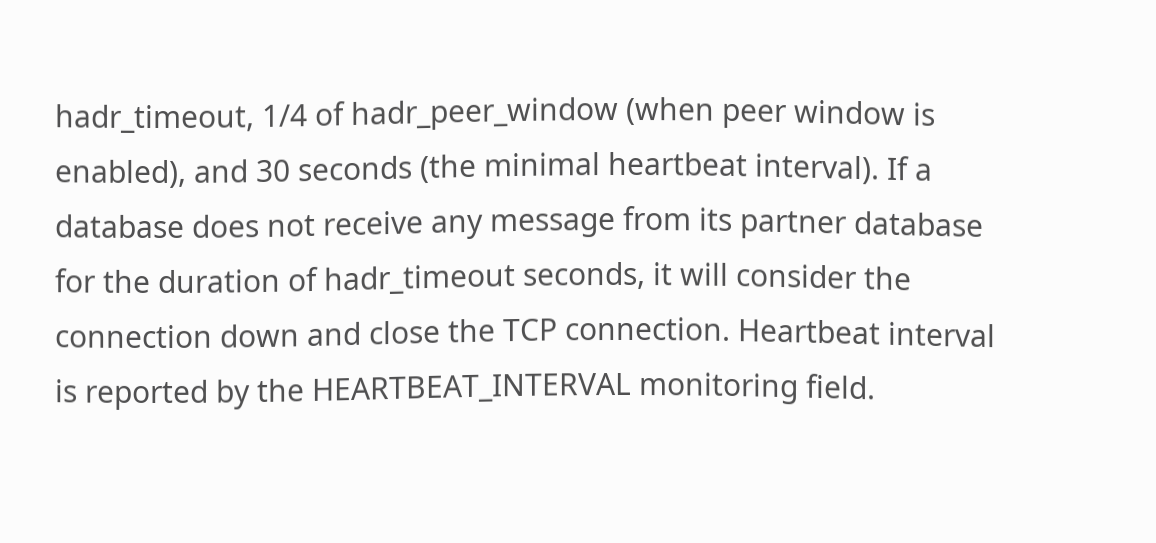hadr_timeout, 1/4 of hadr_peer_window (when peer window is enabled), and 30 seconds (the minimal heartbeat interval). If a database does not receive any message from its partner database for the duration of hadr_timeout seconds, it will consider the connection down and close the TCP connection. Heartbeat interval is reported by the HEARTBEAT_INTERVAL monitoring field.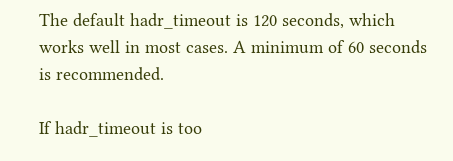The default hadr_timeout is 120 seconds, which works well in most cases. A minimum of 60 seconds is recommended.

If hadr_timeout is too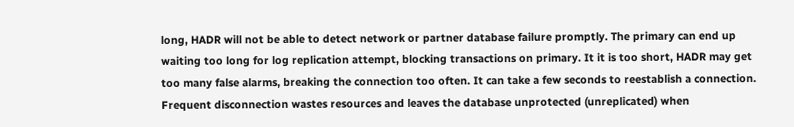long, HADR will not be able to detect network or partner database failure promptly. The primary can end up waiting too long for log replication attempt, blocking transactions on primary. It it is too short, HADR may get too many false alarms, breaking the connection too often. It can take a few seconds to reestablish a connection. Frequent disconnection wastes resources and leaves the database unprotected (unreplicated) when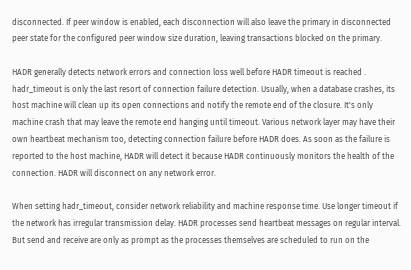disconnected. If peer window is enabled, each disconnection will also leave the primary in disconnected peer state for the configured peer window size duration, leaving transactions blocked on the primary.

HADR generally detects network errors and connection loss well before HADR timeout is reached . hadr_timeout is only the last resort of connection failure detection. Usually, when a database crashes, its host machine will clean up its open connections and notify the remote end of the closure. It's only machine crash that may leave the remote end hanging until timeout. Various network layer may have their own heartbeat mechanism too, detecting connection failure before HADR does. As soon as the failure is reported to the host machine, HADR will detect it because HADR continuously monitors the health of the connection. HADR will disconnect on any network error.

When setting hadr_timeout, consider network reliability and machine response time. Use longer timeout if the network has irregular transmission delay. HADR processes send heartbeat messages on regular interval. But send and receive are only as prompt as the processes themselves are scheduled to run on the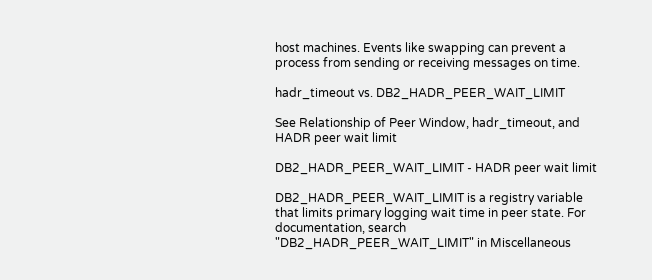host machines. Events like swapping can prevent a process from sending or receiving messages on time.

hadr_timeout vs. DB2_HADR_PEER_WAIT_LIMIT

See Relationship of Peer Window, hadr_timeout, and HADR peer wait limit

DB2_HADR_PEER_WAIT_LIMIT - HADR peer wait limit

DB2_HADR_PEER_WAIT_LIMIT is a registry variable that limits primary logging wait time in peer state. For documentation, search "DB2_HADR_PEER_WAIT_LIMIT" in Miscellaneous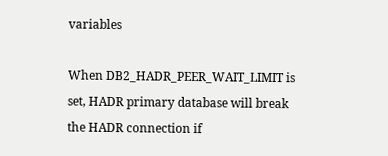variables

When DB2_HADR_PEER_WAIT_LIMIT is set, HADR primary database will break the HADR connection if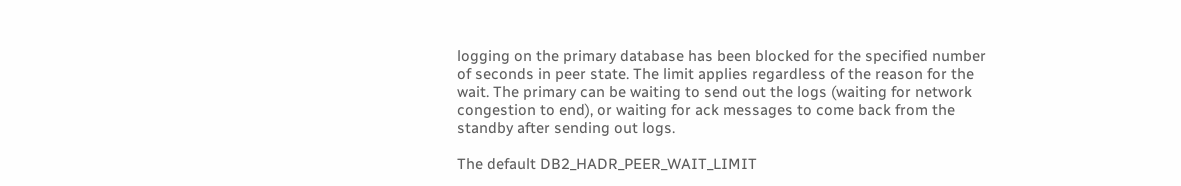logging on the primary database has been blocked for the specified number of seconds in peer state. The limit applies regardless of the reason for the wait. The primary can be waiting to send out the logs (waiting for network congestion to end), or waiting for ack messages to come back from the standby after sending out logs.

The default DB2_HADR_PEER_WAIT_LIMIT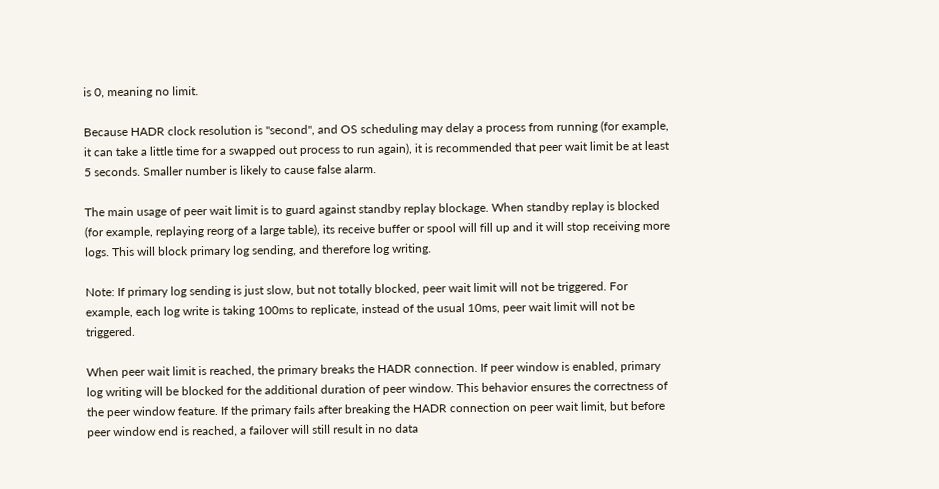is 0, meaning no limit.

Because HADR clock resolution is "second", and OS scheduling may delay a process from running (for example, it can take a little time for a swapped out process to run again), it is recommended that peer wait limit be at least 5 seconds. Smaller number is likely to cause false alarm.

The main usage of peer wait limit is to guard against standby replay blockage. When standby replay is blocked (for example, replaying reorg of a large table), its receive buffer or spool will fill up and it will stop receiving more logs. This will block primary log sending, and therefore log writing.

Note: If primary log sending is just slow, but not totally blocked, peer wait limit will not be triggered. For example, each log write is taking 100ms to replicate, instead of the usual 10ms, peer wait limit will not be triggered.

When peer wait limit is reached, the primary breaks the HADR connection. If peer window is enabled, primary log writing will be blocked for the additional duration of peer window. This behavior ensures the correctness of the peer window feature. If the primary fails after breaking the HADR connection on peer wait limit, but before peer window end is reached, a failover will still result in no data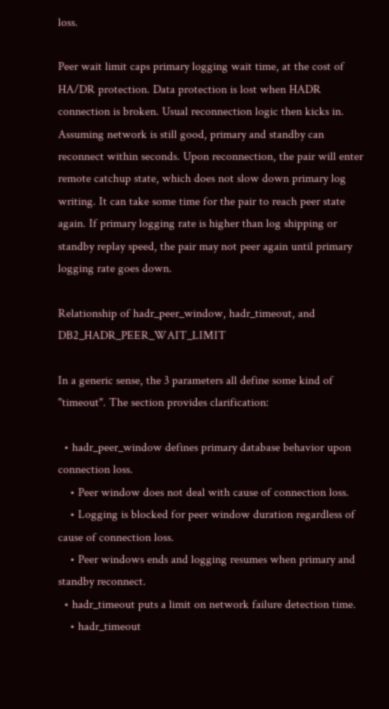loss.

Peer wait limit caps primary logging wait time, at the cost of HA/DR protection. Data protection is lost when HADR connection is broken. Usual reconnection logic then kicks in. Assuming network is still good, primary and standby can reconnect within seconds. Upon reconnection, the pair will enter remote catchup state, which does not slow down primary log writing. It can take some time for the pair to reach peer state again. If primary logging rate is higher than log shipping or standby replay speed, the pair may not peer again until primary logging rate goes down.

Relationship of hadr_peer_window, hadr_timeout, and DB2_HADR_PEER_WAIT_LIMIT

In a generic sense, the 3 parameters all define some kind of "timeout". The section provides clarification:

  • hadr_peer_window defines primary database behavior upon connection loss.
    • Peer window does not deal with cause of connection loss.
    • Logging is blocked for peer window duration regardless of cause of connection loss.
    • Peer windows ends and logging resumes when primary and standby reconnect.
  • hadr_timeout puts a limit on network failure detection time.
    • hadr_timeout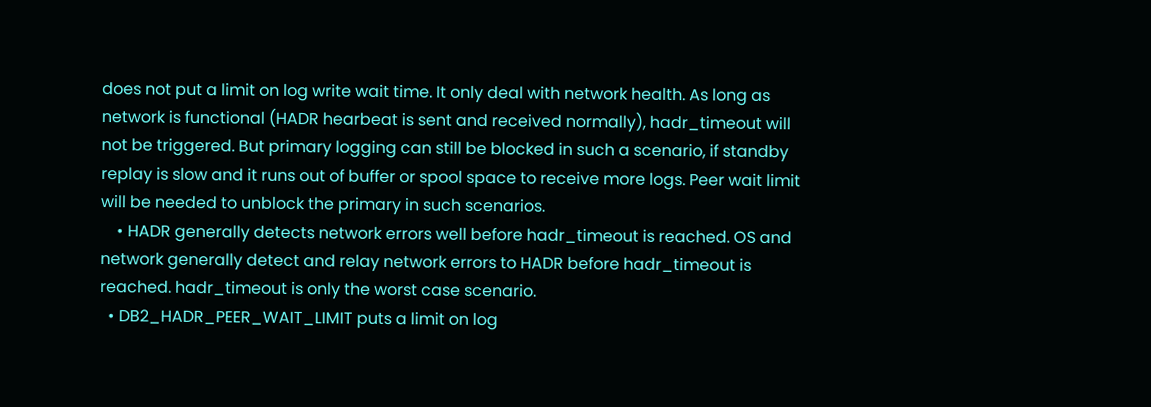does not put a limit on log write wait time. It only deal with network health. As long as network is functional (HADR hearbeat is sent and received normally), hadr_timeout will not be triggered. But primary logging can still be blocked in such a scenario, if standby replay is slow and it runs out of buffer or spool space to receive more logs. Peer wait limit will be needed to unblock the primary in such scenarios.
    • HADR generally detects network errors well before hadr_timeout is reached. OS and network generally detect and relay network errors to HADR before hadr_timeout is reached. hadr_timeout is only the worst case scenario.
  • DB2_HADR_PEER_WAIT_LIMIT puts a limit on log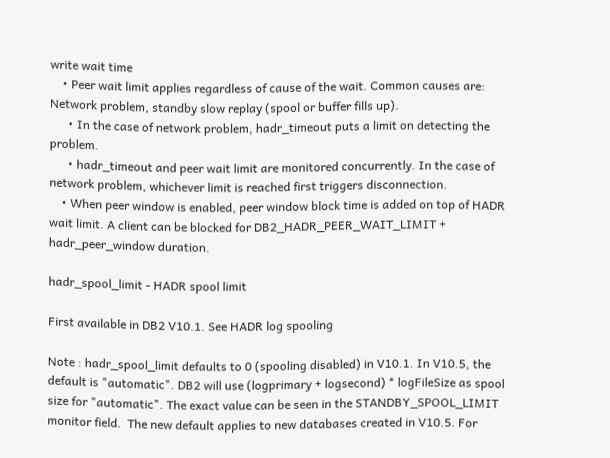write wait time
    • Peer wait limit applies regardless of cause of the wait. Common causes are: Network problem, standby slow replay (spool or buffer fills up).
      • In the case of network problem, hadr_timeout puts a limit on detecting the problem.
      • hadr_timeout and peer wait limit are monitored concurrently. In the case of network problem, whichever limit is reached first triggers disconnection.
    • When peer window is enabled, peer window block time is added on top of HADR wait limit. A client can be blocked for DB2_HADR_PEER_WAIT_LIMIT + hadr_peer_window duration.

hadr_spool_limit - HADR spool limit

First available in DB2 V10.1. See HADR log spooling

Note : hadr_spool_limit defaults to 0 (spooling disabled) in V10.1. In V10.5, the default is "automatic". DB2 will use (logprimary + logsecond) * logFileSize as spool size for "automatic". The exact value can be seen in the STANDBY_SPOOL_LIMIT monitor field.  The new default applies to new databases created in V10.5. For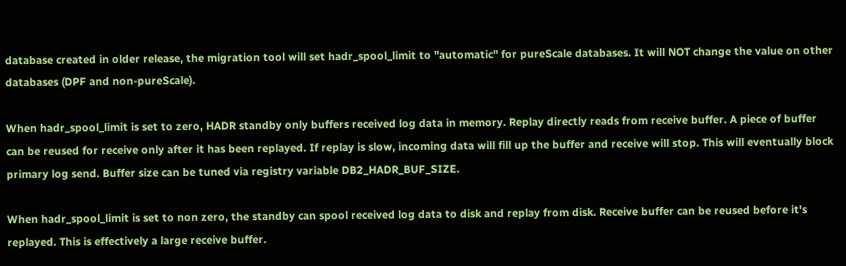database created in older release, the migration tool will set hadr_spool_limit to "automatic" for pureScale databases. It will NOT change the value on other databases (DPF and non-pureScale).

When hadr_spool_limit is set to zero, HADR standby only buffers received log data in memory. Replay directly reads from receive buffer. A piece of buffer can be reused for receive only after it has been replayed. If replay is slow, incoming data will fill up the buffer and receive will stop. This will eventually block primary log send. Buffer size can be tuned via registry variable DB2_HADR_BUF_SIZE.

When hadr_spool_limit is set to non zero, the standby can spool received log data to disk and replay from disk. Receive buffer can be reused before it's replayed. This is effectively a large receive buffer.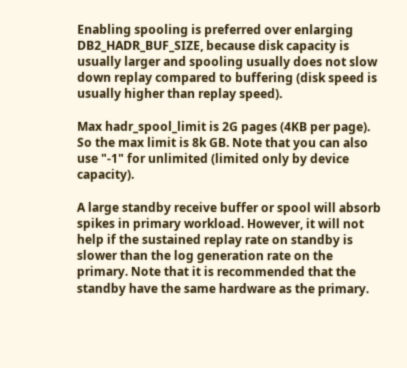Enabling spooling is preferred over enlarging DB2_HADR_BUF_SIZE, because disk capacity is usually larger and spooling usually does not slow down replay compared to buffering (disk speed is usually higher than replay speed).

Max hadr_spool_limit is 2G pages (4KB per page). So the max limit is 8k GB. Note that you can also use "-1" for unlimited (limited only by device capacity).

A large standby receive buffer or spool will absorb spikes in primary workload. However, it will not help if the sustained replay rate on standby is slower than the log generation rate on the primary. Note that it is recommended that the standby have the same hardware as the primary.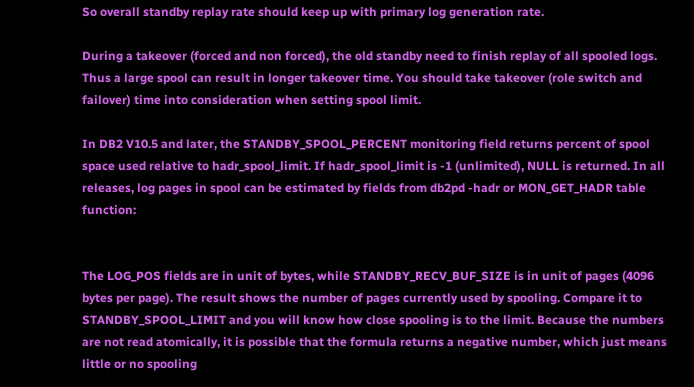So overall standby replay rate should keep up with primary log generation rate.

During a takeover (forced and non forced), the old standby need to finish replay of all spooled logs. Thus a large spool can result in longer takeover time. You should take takeover (role switch and failover) time into consideration when setting spool limit.

In DB2 V10.5 and later, the STANDBY_SPOOL_PERCENT monitoring field returns percent of spool space used relative to hadr_spool_limit. If hadr_spool_limit is -1 (unlimited), NULL is returned. In all releases, log pages in spool can be estimated by fields from db2pd -hadr or MON_GET_HADR table function:


The LOG_POS fields are in unit of bytes, while STANDBY_RECV_BUF_SIZE is in unit of pages (4096 bytes per page). The result shows the number of pages currently used by spooling. Compare it to STANDBY_SPOOL_LIMIT and you will know how close spooling is to the limit. Because the numbers are not read atomically, it is possible that the formula returns a negative number, which just means little or no spooling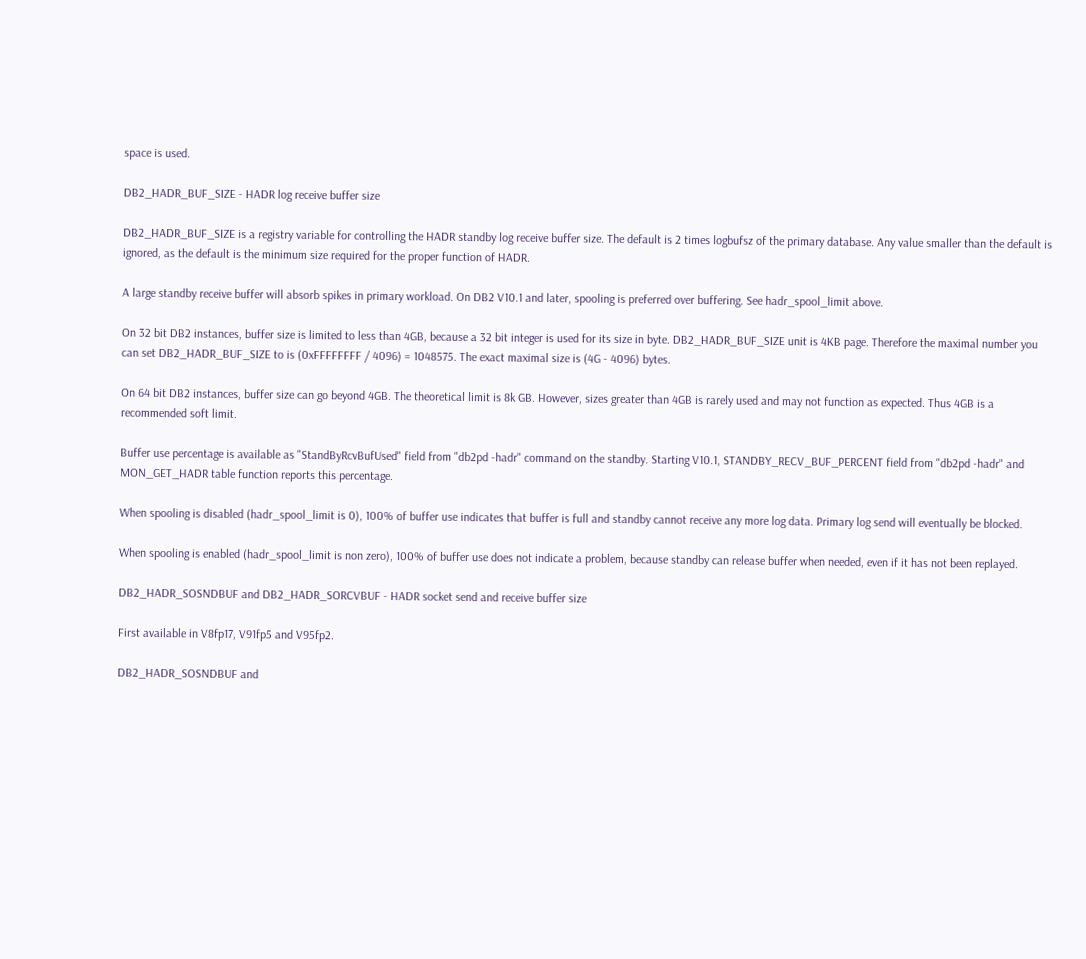space is used.

DB2_HADR_BUF_SIZE - HADR log receive buffer size

DB2_HADR_BUF_SIZE is a registry variable for controlling the HADR standby log receive buffer size. The default is 2 times logbufsz of the primary database. Any value smaller than the default is ignored, as the default is the minimum size required for the proper function of HADR.

A large standby receive buffer will absorb spikes in primary workload. On DB2 V10.1 and later, spooling is preferred over buffering. See hadr_spool_limit above.

On 32 bit DB2 instances, buffer size is limited to less than 4GB, because a 32 bit integer is used for its size in byte. DB2_HADR_BUF_SIZE unit is 4KB page. Therefore the maximal number you can set DB2_HADR_BUF_SIZE to is (0xFFFFFFFF / 4096) = 1048575. The exact maximal size is (4G - 4096) bytes.

On 64 bit DB2 instances, buffer size can go beyond 4GB. The theoretical limit is 8k GB. However, sizes greater than 4GB is rarely used and may not function as expected. Thus 4GB is a recommended soft limit.

Buffer use percentage is available as "StandByRcvBufUsed" field from "db2pd -hadr" command on the standby. Starting V10.1, STANDBY_RECV_BUF_PERCENT field from "db2pd -hadr" and MON_GET_HADR table function reports this percentage.

When spooling is disabled (hadr_spool_limit is 0), 100% of buffer use indicates that buffer is full and standby cannot receive any more log data. Primary log send will eventually be blocked.

When spooling is enabled (hadr_spool_limit is non zero), 100% of buffer use does not indicate a problem, because standby can release buffer when needed, even if it has not been replayed.

DB2_HADR_SOSNDBUF and DB2_HADR_SORCVBUF - HADR socket send and receive buffer size

First available in V8fp17, V91fp5 and V95fp2.

DB2_HADR_SOSNDBUF and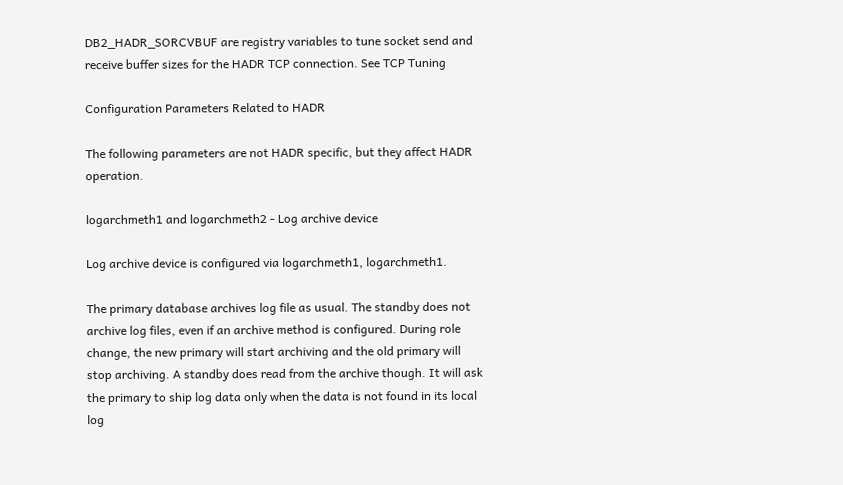DB2_HADR_SORCVBUF are registry variables to tune socket send and receive buffer sizes for the HADR TCP connection. See TCP Tuning

Configuration Parameters Related to HADR

The following parameters are not HADR specific, but they affect HADR operation.

logarchmeth1 and logarchmeth2 - Log archive device

Log archive device is configured via logarchmeth1, logarchmeth1.

The primary database archives log file as usual. The standby does not archive log files, even if an archive method is configured. During role change, the new primary will start archiving and the old primary will stop archiving. A standby does read from the archive though. It will ask the primary to ship log data only when the data is not found in its local log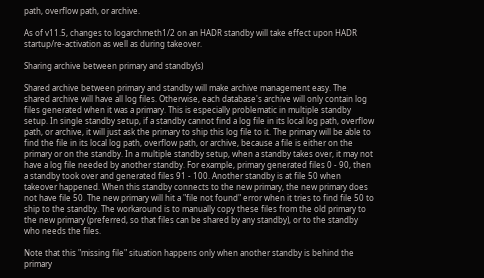path, overflow path, or archive.

As of v11.5, changes to logarchmeth1/2 on an HADR standby will take effect upon HADR startup/re-activation as well as during takeover.

Sharing archive between primary and standby(s)

Shared archive between primary and standby will make archive management easy. The shared archive will have all log files. Otherwise, each database's archive will only contain log files generated when it was a primary. This is especially problematic in multiple standby setup. In single standby setup, if a standby cannot find a log file in its local log path, overflow path, or archive, it will just ask the primary to ship this log file to it. The primary will be able to find the file in its local log path, overflow path, or archive, because a file is either on the primary or on the standby. In a multiple standby setup, when a standby takes over, it may not have a log file needed by another standby. For example, primary generated files 0 - 90, then a standby took over and generated files 91 - 100. Another standby is at file 50 when takeover happened. When this standby connects to the new primary, the new primary does not have file 50. The new primary will hit a "file not found" error when it tries to find file 50 to ship to the standby. The workaround is to manually copy these files from the old primary to the new primary (preferred, so that files can be shared by any standby), or to the standby who needs the files.

Note that this "missing file" situation happens only when another standby is behind the primary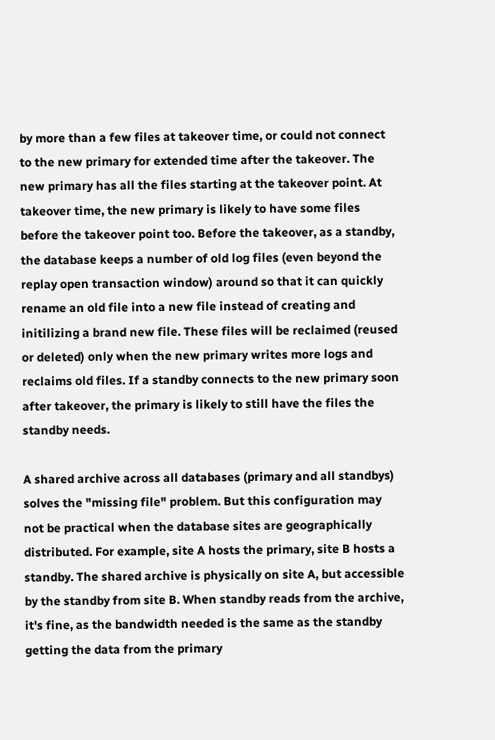by more than a few files at takeover time, or could not connect to the new primary for extended time after the takeover. The new primary has all the files starting at the takeover point. At takeover time, the new primary is likely to have some files before the takeover point too. Before the takeover, as a standby, the database keeps a number of old log files (even beyond the replay open transaction window) around so that it can quickly rename an old file into a new file instead of creating and initilizing a brand new file. These files will be reclaimed (reused or deleted) only when the new primary writes more logs and reclaims old files. If a standby connects to the new primary soon after takeover, the primary is likely to still have the files the standby needs.

A shared archive across all databases (primary and all standbys) solves the "missing file" problem. But this configuration may not be practical when the database sites are geographically distributed. For example, site A hosts the primary, site B hosts a standby. The shared archive is physically on site A, but accessible by the standby from site B. When standby reads from the archive, it's fine, as the bandwidth needed is the same as the standby getting the data from the primary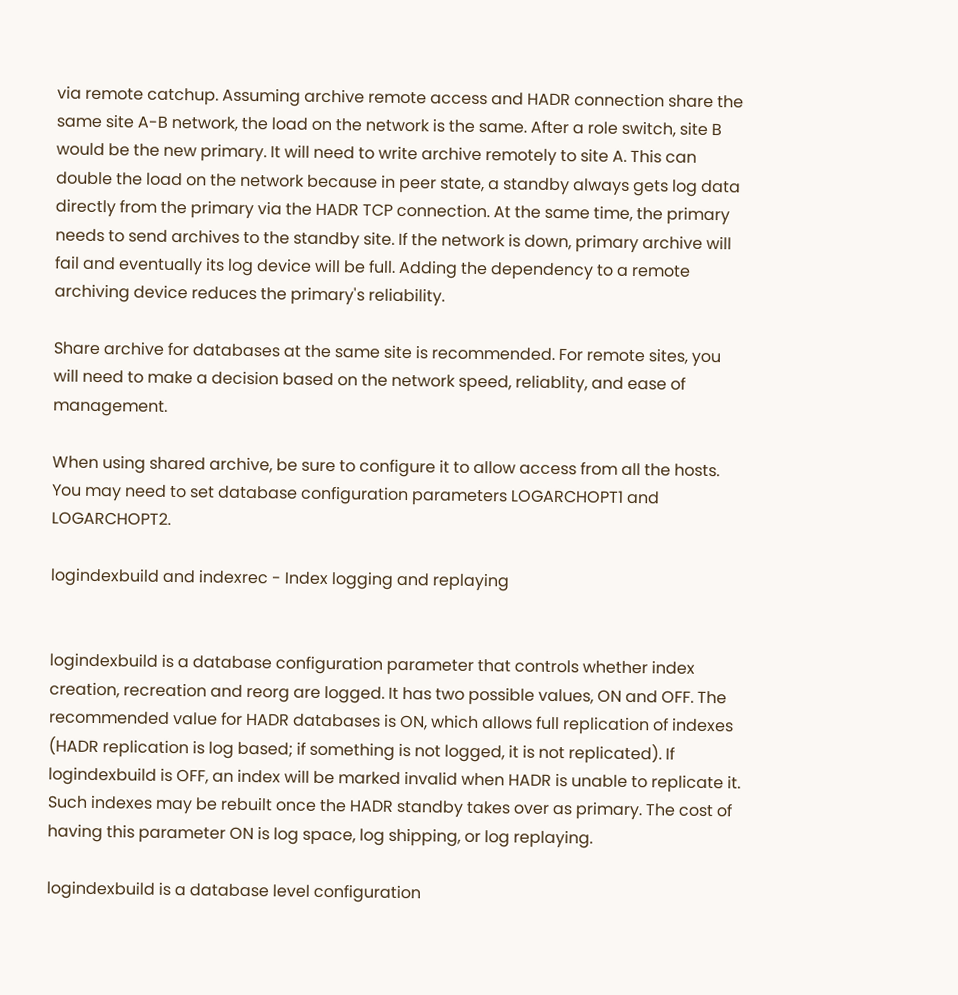via remote catchup. Assuming archive remote access and HADR connection share the same site A-B network, the load on the network is the same. After a role switch, site B would be the new primary. It will need to write archive remotely to site A. This can double the load on the network because in peer state, a standby always gets log data directly from the primary via the HADR TCP connection. At the same time, the primary needs to send archives to the standby site. If the network is down, primary archive will fail and eventually its log device will be full. Adding the dependency to a remote archiving device reduces the primary's reliability.

Share archive for databases at the same site is recommended. For remote sites, you will need to make a decision based on the network speed, reliablity, and ease of management.

When using shared archive, be sure to configure it to allow access from all the hosts. You may need to set database configuration parameters LOGARCHOPT1 and LOGARCHOPT2.

logindexbuild and indexrec - Index logging and replaying


logindexbuild is a database configuration parameter that controls whether index creation, recreation and reorg are logged. It has two possible values, ON and OFF. The recommended value for HADR databases is ON, which allows full replication of indexes (HADR replication is log based; if something is not logged, it is not replicated). If logindexbuild is OFF, an index will be marked invalid when HADR is unable to replicate it. Such indexes may be rebuilt once the HADR standby takes over as primary. The cost of having this parameter ON is log space, log shipping, or log replaying.

logindexbuild is a database level configuration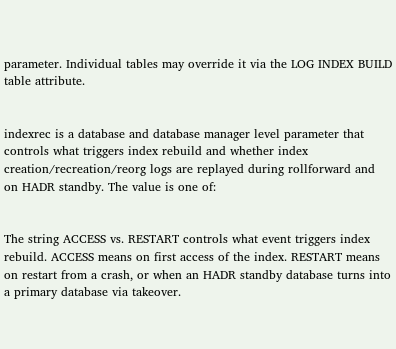parameter. Individual tables may override it via the LOG INDEX BUILD table attribute.


indexrec is a database and database manager level parameter that controls what triggers index rebuild and whether index creation/recreation/reorg logs are replayed during rollforward and on HADR standby. The value is one of:


The string ACCESS vs. RESTART controls what event triggers index rebuild. ACCESS means on first access of the index. RESTART means on restart from a crash, or when an HADR standby database turns into a primary database via takeover.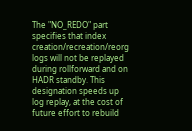The "NO_REDO" part specifies that index creation/recreation/reorg logs will not be replayed during rollforward and on HADR standby. This designation speeds up log replay, at the cost of future effort to rebuild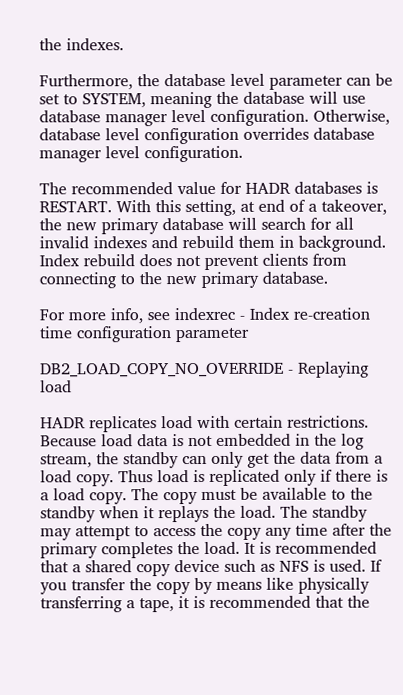the indexes.

Furthermore, the database level parameter can be set to SYSTEM, meaning the database will use database manager level configuration. Otherwise, database level configuration overrides database manager level configuration.

The recommended value for HADR databases is RESTART. With this setting, at end of a takeover, the new primary database will search for all invalid indexes and rebuild them in background. Index rebuild does not prevent clients from connecting to the new primary database.

For more info, see indexrec - Index re-creation time configuration parameter

DB2_LOAD_COPY_NO_OVERRIDE - Replaying load

HADR replicates load with certain restrictions. Because load data is not embedded in the log stream, the standby can only get the data from a load copy. Thus load is replicated only if there is a load copy. The copy must be available to the standby when it replays the load. The standby may attempt to access the copy any time after the primary completes the load. It is recommended that a shared copy device such as NFS is used. If you transfer the copy by means like physically transferring a tape, it is recommended that the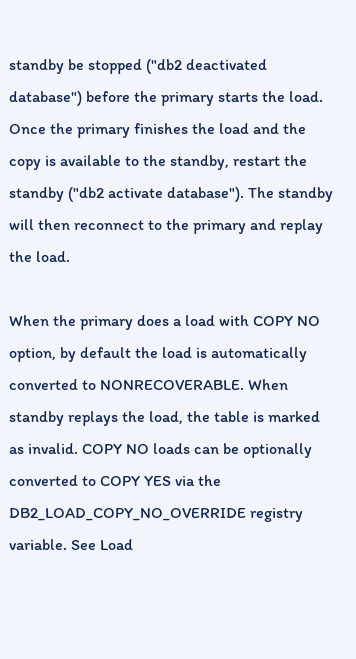standby be stopped ("db2 deactivated database") before the primary starts the load. Once the primary finishes the load and the copy is available to the standby, restart the standby ("db2 activate database"). The standby will then reconnect to the primary and replay the load.

When the primary does a load with COPY NO option, by default the load is automatically converted to NONRECOVERABLE. When standby replays the load, the table is marked as invalid. COPY NO loads can be optionally converted to COPY YES via the DB2_LOAD_COPY_NO_OVERRIDE registry variable. See Load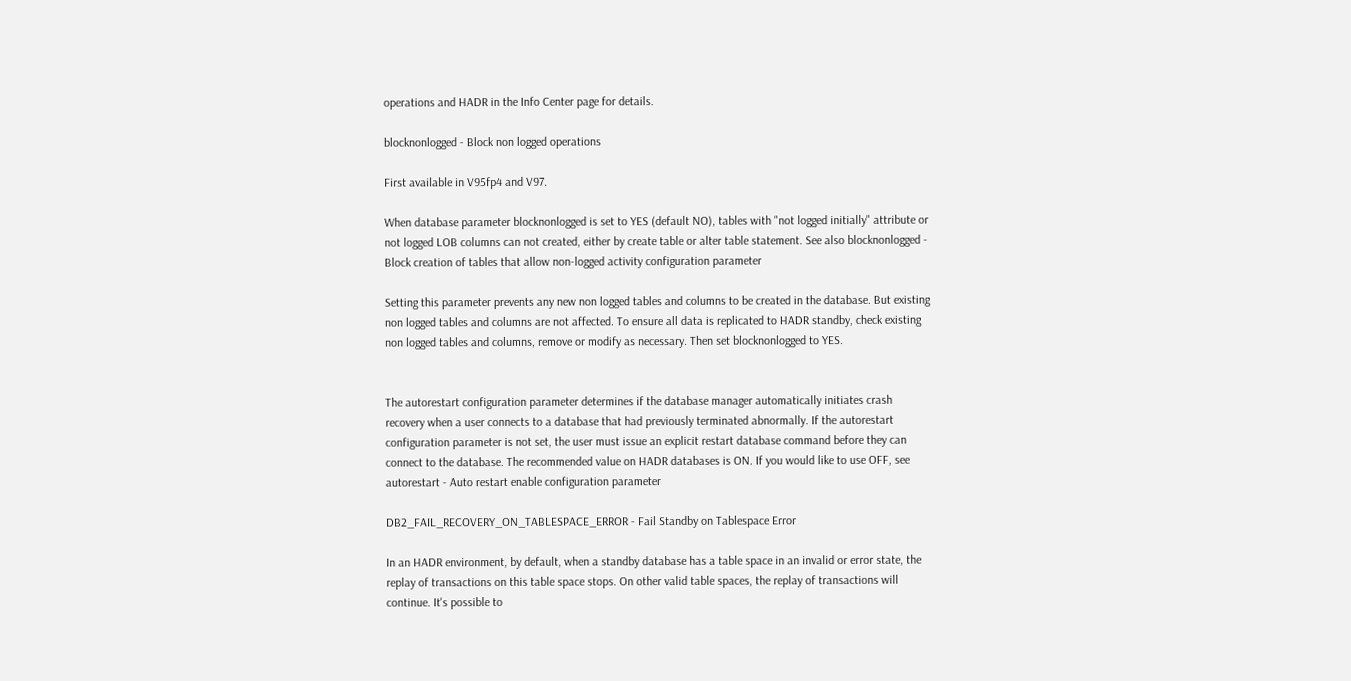operations and HADR in the Info Center page for details.

blocknonlogged - Block non logged operations

First available in V95fp4 and V97.

When database parameter blocknonlogged is set to YES (default NO), tables with "not logged initially" attribute or not logged LOB columns can not created, either by create table or alter table statement. See also blocknonlogged - Block creation of tables that allow non-logged activity configuration parameter

Setting this parameter prevents any new non logged tables and columns to be created in the database. But existing non logged tables and columns are not affected. To ensure all data is replicated to HADR standby, check existing non logged tables and columns, remove or modify as necessary. Then set blocknonlogged to YES.


The autorestart configuration parameter determines if the database manager automatically initiates crash recovery when a user connects to a database that had previously terminated abnormally. If the autorestart configuration parameter is not set, the user must issue an explicit restart database command before they can connect to the database. The recommended value on HADR databases is ON. If you would like to use OFF, see autorestart - Auto restart enable configuration parameter

DB2_FAIL_RECOVERY_ON_TABLESPACE_ERROR - Fail Standby on Tablespace Error

In an HADR environment, by default, when a standby database has a table space in an invalid or error state, the replay of transactions on this table space stops. On other valid table spaces, the replay of transactions will continue. It's possible to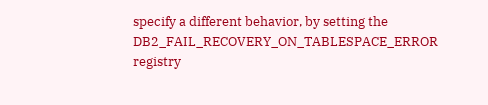specify a different behavior, by setting the DB2_FAIL_RECOVERY_ON_TABLESPACE_ERROR registry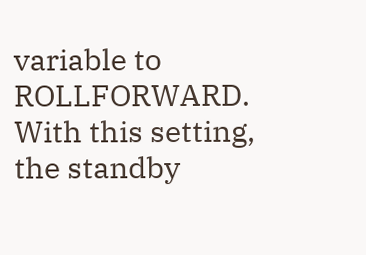variable to ROLLFORWARD. With this setting, the standby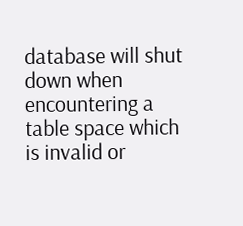database will shut down when encountering a table space which is invalid or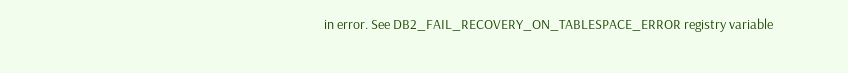in error. See DB2_FAIL_RECOVERY_ON_TABLESPACE_ERROR registry variable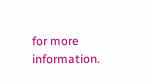for more information.